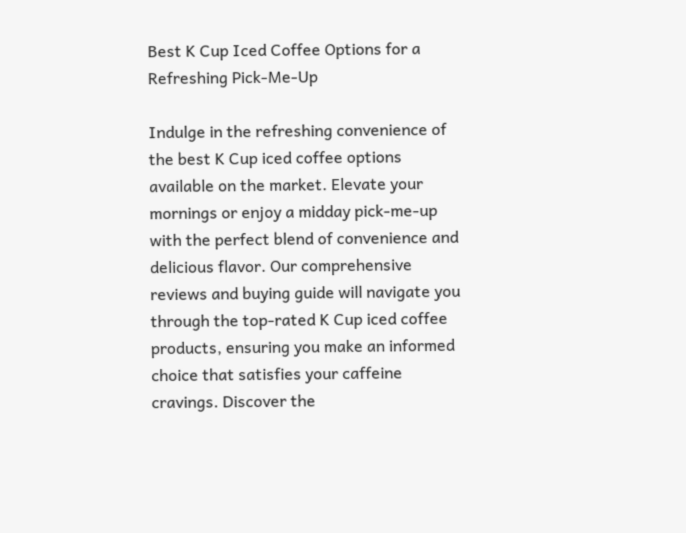Best K Cup Iced Coffee Options for a Refreshing Pick-Me-Up

Indulge in the refreshing convenience of the best K Cup iced coffee options available on the market. Elevate your mornings or enjoy a midday pick-me-up with the perfect blend of convenience and delicious flavor. Our comprehensive reviews and buying guide will navigate you through the top-rated K Cup iced coffee products, ensuring you make an informed choice that satisfies your caffeine cravings. Discover the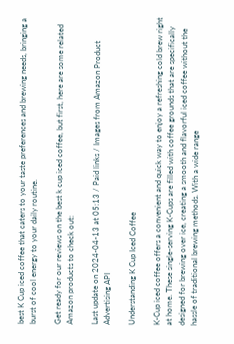best K Cup iced coffee that caters to your taste preferences and brewing needs, bringing a burst of cool energy to your daily routine.

Get ready for our reviews on the best k cup iced coffee, but first, here are some related Amazon products to check out:

Last update on 2024-04-13 at 05:13 / Paid links / Images from Amazon Product Advertising API

Understanding K Cup Iced Coffee

K-Cup iced coffee offers a convenient and quick way to enjoy a refreshing cold brew right at home. These single-serving K-Cups are filled with coffee grounds that are specifically designed for brewing over ice, creating a smooth and flavorful iced coffee without the hassle of traditional brewing methods. With a wide range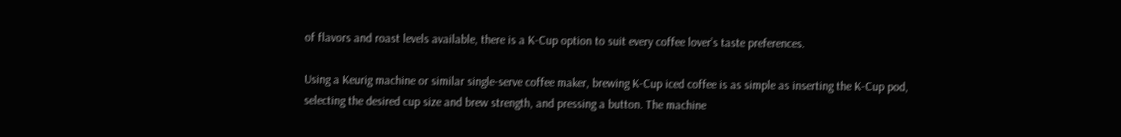of flavors and roast levels available, there is a K-Cup option to suit every coffee lover’s taste preferences.

Using a Keurig machine or similar single-serve coffee maker, brewing K-Cup iced coffee is as simple as inserting the K-Cup pod, selecting the desired cup size and brew strength, and pressing a button. The machine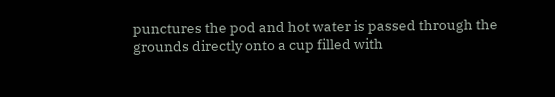punctures the pod and hot water is passed through the grounds directly onto a cup filled with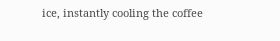ice, instantly cooling the coffee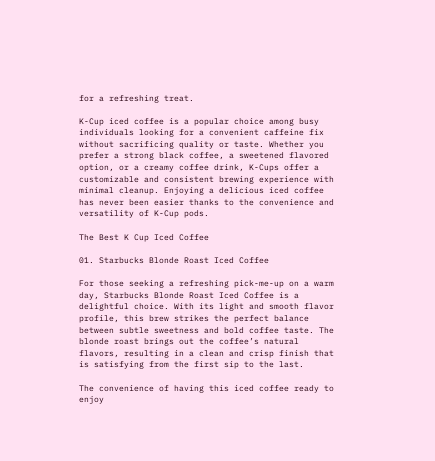for a refreshing treat.

K-Cup iced coffee is a popular choice among busy individuals looking for a convenient caffeine fix without sacrificing quality or taste. Whether you prefer a strong black coffee, a sweetened flavored option, or a creamy coffee drink, K-Cups offer a customizable and consistent brewing experience with minimal cleanup. Enjoying a delicious iced coffee has never been easier thanks to the convenience and versatility of K-Cup pods.

The Best K Cup Iced Coffee

01. Starbucks Blonde Roast Iced Coffee

For those seeking a refreshing pick-me-up on a warm day, Starbucks Blonde Roast Iced Coffee is a delightful choice. With its light and smooth flavor profile, this brew strikes the perfect balance between subtle sweetness and bold coffee taste. The blonde roast brings out the coffee’s natural flavors, resulting in a clean and crisp finish that is satisfying from the first sip to the last.

The convenience of having this iced coffee ready to enjoy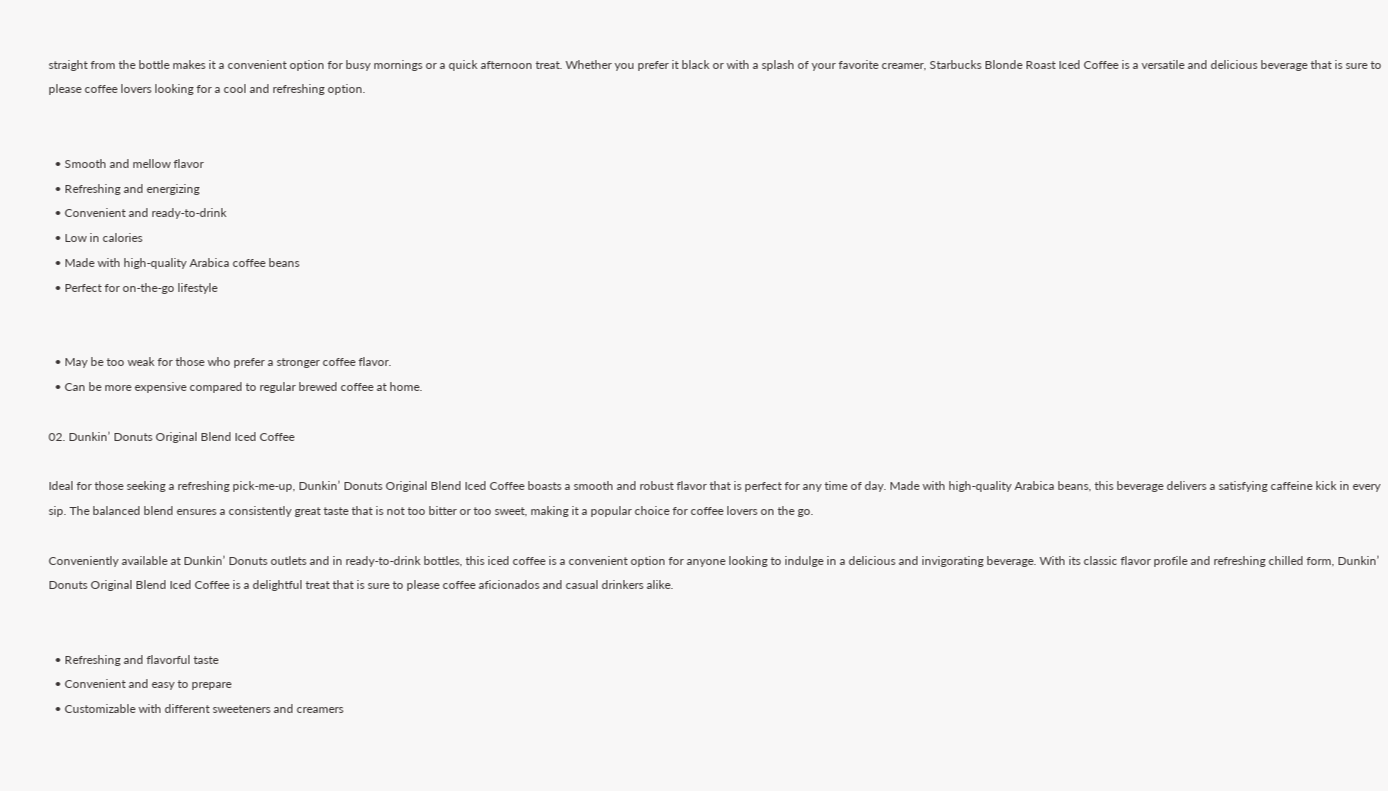straight from the bottle makes it a convenient option for busy mornings or a quick afternoon treat. Whether you prefer it black or with a splash of your favorite creamer, Starbucks Blonde Roast Iced Coffee is a versatile and delicious beverage that is sure to please coffee lovers looking for a cool and refreshing option.


  • Smooth and mellow flavor
  • Refreshing and energizing
  • Convenient and ready-to-drink
  • Low in calories
  • Made with high-quality Arabica coffee beans
  • Perfect for on-the-go lifestyle


  • May be too weak for those who prefer a stronger coffee flavor.
  • Can be more expensive compared to regular brewed coffee at home.

02. Dunkin’ Donuts Original Blend Iced Coffee

Ideal for those seeking a refreshing pick-me-up, Dunkin’ Donuts Original Blend Iced Coffee boasts a smooth and robust flavor that is perfect for any time of day. Made with high-quality Arabica beans, this beverage delivers a satisfying caffeine kick in every sip. The balanced blend ensures a consistently great taste that is not too bitter or too sweet, making it a popular choice for coffee lovers on the go.

Conveniently available at Dunkin’ Donuts outlets and in ready-to-drink bottles, this iced coffee is a convenient option for anyone looking to indulge in a delicious and invigorating beverage. With its classic flavor profile and refreshing chilled form, Dunkin’ Donuts Original Blend Iced Coffee is a delightful treat that is sure to please coffee aficionados and casual drinkers alike.


  • Refreshing and flavorful taste
  • Convenient and easy to prepare
  • Customizable with different sweeteners and creamers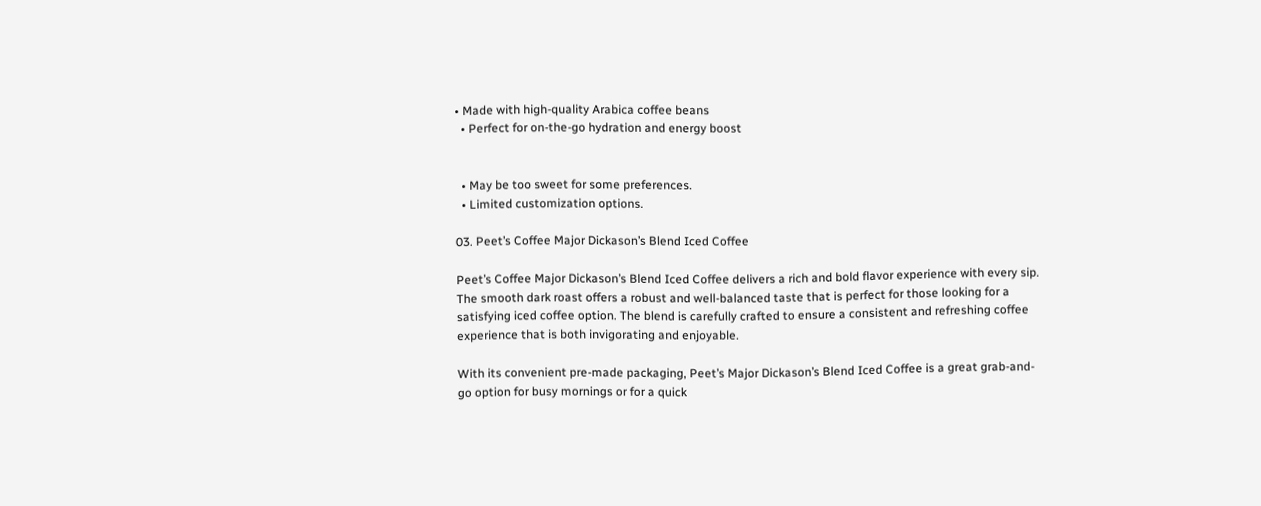• Made with high-quality Arabica coffee beans
  • Perfect for on-the-go hydration and energy boost


  • May be too sweet for some preferences.
  • Limited customization options.

03. Peet’s Coffee Major Dickason’s Blend Iced Coffee

Peet’s Coffee Major Dickason’s Blend Iced Coffee delivers a rich and bold flavor experience with every sip. The smooth dark roast offers a robust and well-balanced taste that is perfect for those looking for a satisfying iced coffee option. The blend is carefully crafted to ensure a consistent and refreshing coffee experience that is both invigorating and enjoyable.

With its convenient pre-made packaging, Peet’s Major Dickason’s Blend Iced Coffee is a great grab-and-go option for busy mornings or for a quick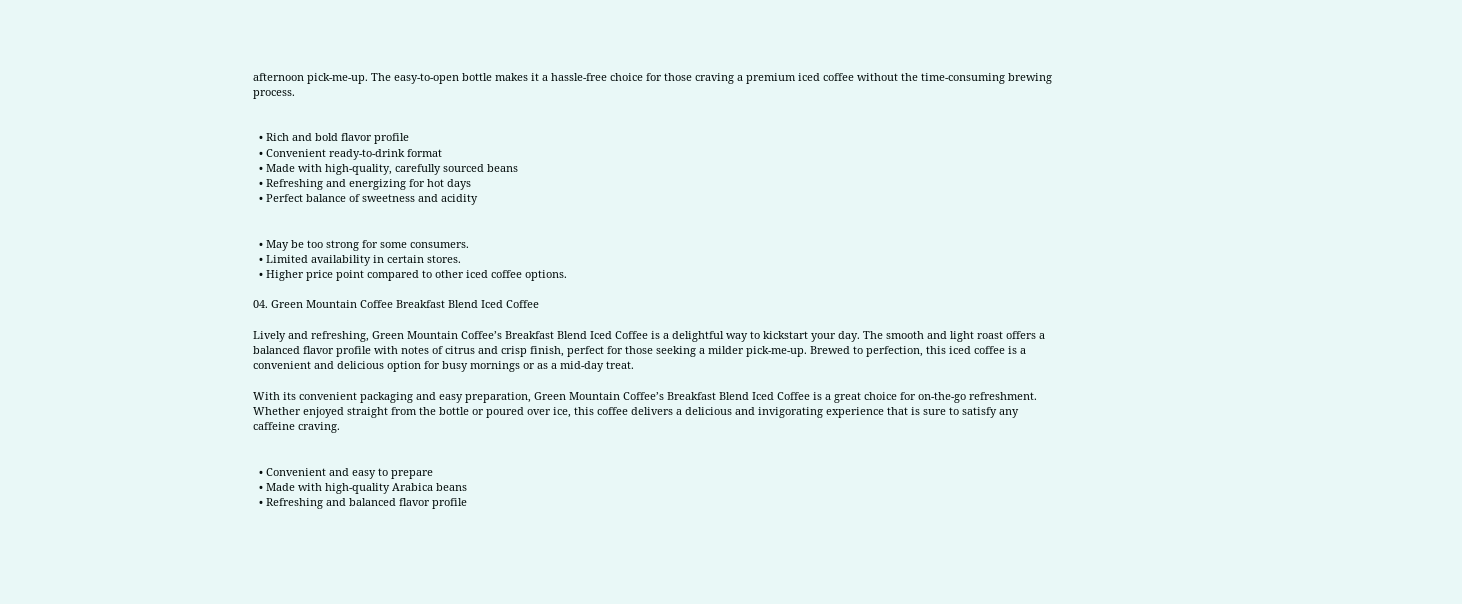afternoon pick-me-up. The easy-to-open bottle makes it a hassle-free choice for those craving a premium iced coffee without the time-consuming brewing process.


  • Rich and bold flavor profile
  • Convenient ready-to-drink format
  • Made with high-quality, carefully sourced beans
  • Refreshing and energizing for hot days
  • Perfect balance of sweetness and acidity


  • May be too strong for some consumers.
  • Limited availability in certain stores.
  • Higher price point compared to other iced coffee options.

04. Green Mountain Coffee Breakfast Blend Iced Coffee

Lively and refreshing, Green Mountain Coffee’s Breakfast Blend Iced Coffee is a delightful way to kickstart your day. The smooth and light roast offers a balanced flavor profile with notes of citrus and crisp finish, perfect for those seeking a milder pick-me-up. Brewed to perfection, this iced coffee is a convenient and delicious option for busy mornings or as a mid-day treat.

With its convenient packaging and easy preparation, Green Mountain Coffee’s Breakfast Blend Iced Coffee is a great choice for on-the-go refreshment. Whether enjoyed straight from the bottle or poured over ice, this coffee delivers a delicious and invigorating experience that is sure to satisfy any caffeine craving.


  • Convenient and easy to prepare
  • Made with high-quality Arabica beans
  • Refreshing and balanced flavor profile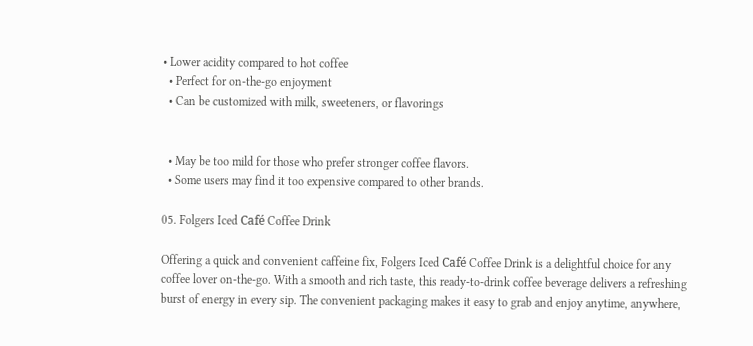• Lower acidity compared to hot coffee
  • Perfect for on-the-go enjoyment
  • Can be customized with milk, sweeteners, or flavorings


  • May be too mild for those who prefer stronger coffee flavors.
  • Some users may find it too expensive compared to other brands.

05. Folgers Iced Café Coffee Drink

Offering a quick and convenient caffeine fix, Folgers Iced Café Coffee Drink is a delightful choice for any coffee lover on-the-go. With a smooth and rich taste, this ready-to-drink coffee beverage delivers a refreshing burst of energy in every sip. The convenient packaging makes it easy to grab and enjoy anytime, anywhere,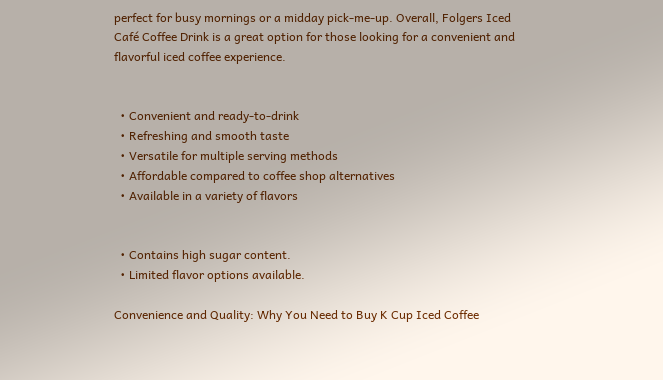perfect for busy mornings or a midday pick-me-up. Overall, Folgers Iced Café Coffee Drink is a great option for those looking for a convenient and flavorful iced coffee experience.


  • Convenient and ready-to-drink
  • Refreshing and smooth taste
  • Versatile for multiple serving methods
  • Affordable compared to coffee shop alternatives
  • Available in a variety of flavors


  • Contains high sugar content.
  • Limited flavor options available.

Convenience and Quality: Why You Need to Buy K Cup Iced Coffee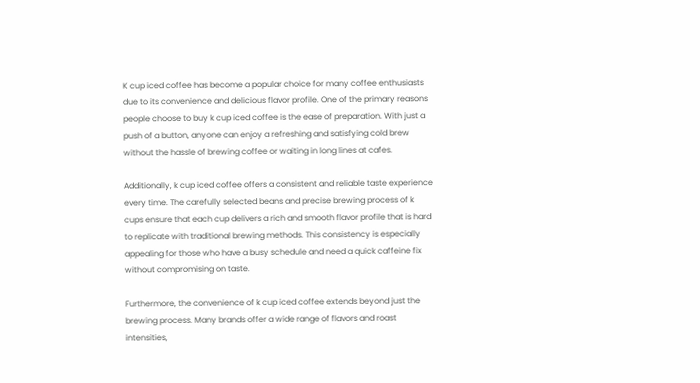K cup iced coffee has become a popular choice for many coffee enthusiasts due to its convenience and delicious flavor profile. One of the primary reasons people choose to buy k cup iced coffee is the ease of preparation. With just a push of a button, anyone can enjoy a refreshing and satisfying cold brew without the hassle of brewing coffee or waiting in long lines at cafes.

Additionally, k cup iced coffee offers a consistent and reliable taste experience every time. The carefully selected beans and precise brewing process of k cups ensure that each cup delivers a rich and smooth flavor profile that is hard to replicate with traditional brewing methods. This consistency is especially appealing for those who have a busy schedule and need a quick caffeine fix without compromising on taste.

Furthermore, the convenience of k cup iced coffee extends beyond just the brewing process. Many brands offer a wide range of flavors and roast intensities,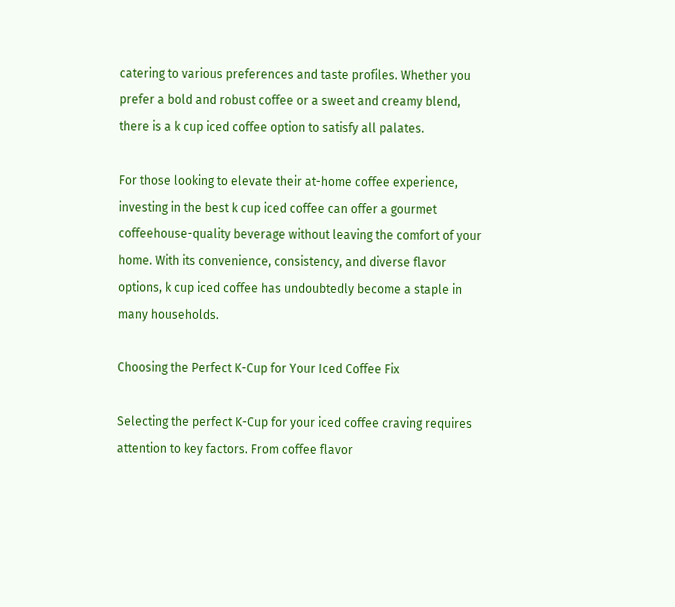catering to various preferences and taste profiles. Whether you prefer a bold and robust coffee or a sweet and creamy blend, there is a k cup iced coffee option to satisfy all palates.

For those looking to elevate their at-home coffee experience, investing in the best k cup iced coffee can offer a gourmet coffeehouse-quality beverage without leaving the comfort of your home. With its convenience, consistency, and diverse flavor options, k cup iced coffee has undoubtedly become a staple in many households.

Choosing the Perfect K-Cup for Your Iced Coffee Fix

Selecting the perfect K-Cup for your iced coffee craving requires attention to key factors. From coffee flavor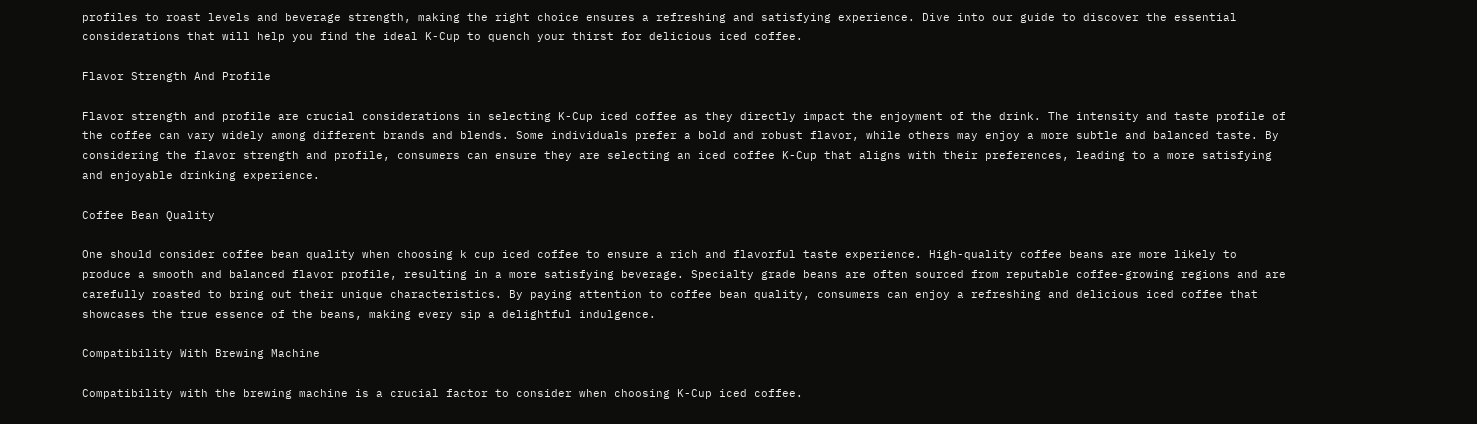profiles to roast levels and beverage strength, making the right choice ensures a refreshing and satisfying experience. Dive into our guide to discover the essential considerations that will help you find the ideal K-Cup to quench your thirst for delicious iced coffee.

Flavor Strength And Profile

Flavor strength and profile are crucial considerations in selecting K-Cup iced coffee as they directly impact the enjoyment of the drink. The intensity and taste profile of the coffee can vary widely among different brands and blends. Some individuals prefer a bold and robust flavor, while others may enjoy a more subtle and balanced taste. By considering the flavor strength and profile, consumers can ensure they are selecting an iced coffee K-Cup that aligns with their preferences, leading to a more satisfying and enjoyable drinking experience.

Coffee Bean Quality

One should consider coffee bean quality when choosing k cup iced coffee to ensure a rich and flavorful taste experience. High-quality coffee beans are more likely to produce a smooth and balanced flavor profile, resulting in a more satisfying beverage. Specialty grade beans are often sourced from reputable coffee-growing regions and are carefully roasted to bring out their unique characteristics. By paying attention to coffee bean quality, consumers can enjoy a refreshing and delicious iced coffee that showcases the true essence of the beans, making every sip a delightful indulgence.

Compatibility With Brewing Machine

Compatibility with the brewing machine is a crucial factor to consider when choosing K-Cup iced coffee.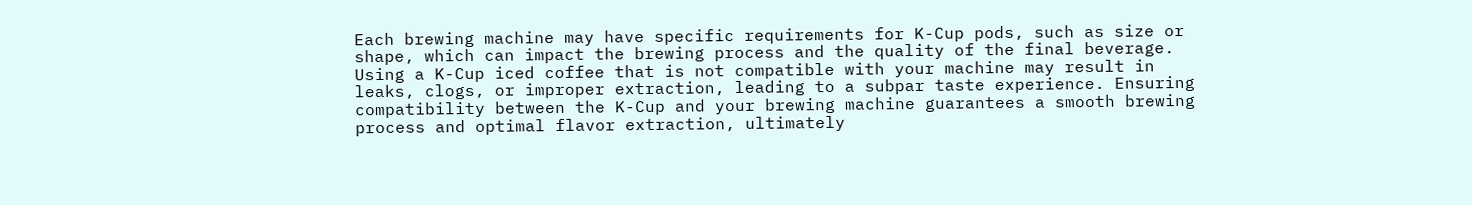Each brewing machine may have specific requirements for K-Cup pods, such as size or shape, which can impact the brewing process and the quality of the final beverage. Using a K-Cup iced coffee that is not compatible with your machine may result in leaks, clogs, or improper extraction, leading to a subpar taste experience. Ensuring compatibility between the K-Cup and your brewing machine guarantees a smooth brewing process and optimal flavor extraction, ultimately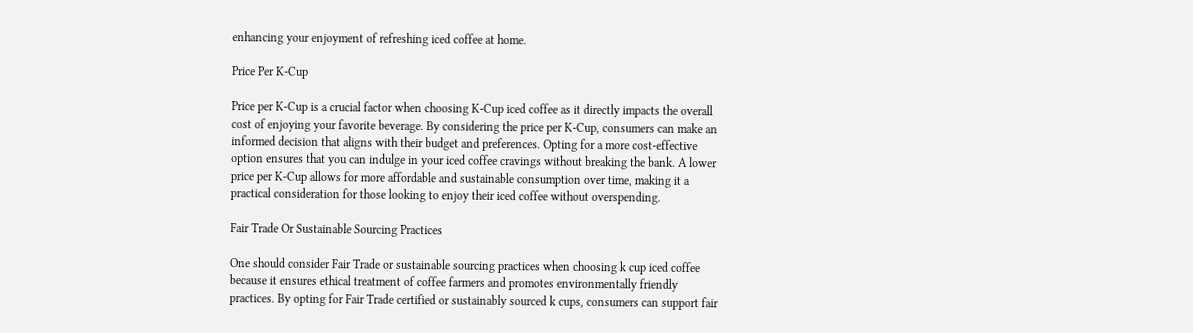enhancing your enjoyment of refreshing iced coffee at home.

Price Per K-Cup

Price per K-Cup is a crucial factor when choosing K-Cup iced coffee as it directly impacts the overall cost of enjoying your favorite beverage. By considering the price per K-Cup, consumers can make an informed decision that aligns with their budget and preferences. Opting for a more cost-effective option ensures that you can indulge in your iced coffee cravings without breaking the bank. A lower price per K-Cup allows for more affordable and sustainable consumption over time, making it a practical consideration for those looking to enjoy their iced coffee without overspending.

Fair Trade Or Sustainable Sourcing Practices

One should consider Fair Trade or sustainable sourcing practices when choosing k cup iced coffee because it ensures ethical treatment of coffee farmers and promotes environmentally friendly practices. By opting for Fair Trade certified or sustainably sourced k cups, consumers can support fair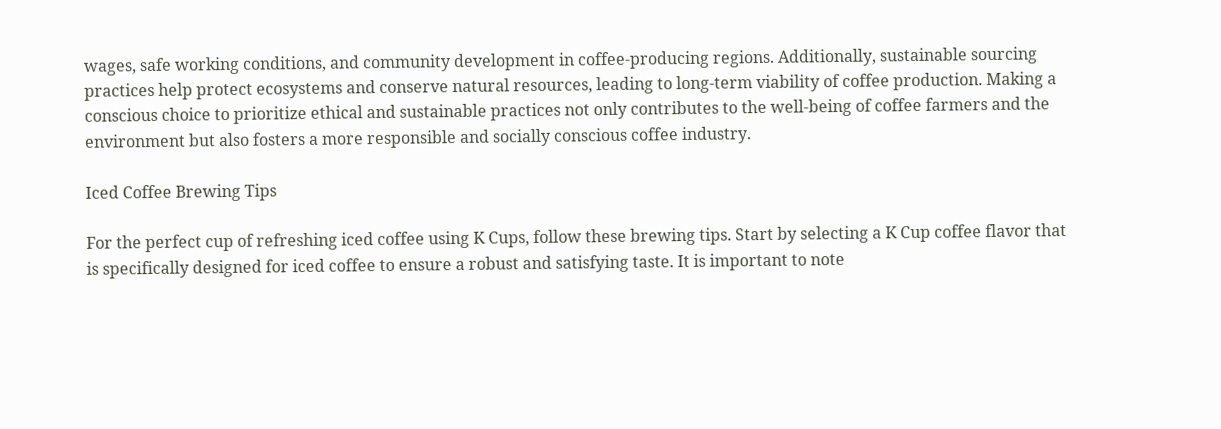wages, safe working conditions, and community development in coffee-producing regions. Additionally, sustainable sourcing practices help protect ecosystems and conserve natural resources, leading to long-term viability of coffee production. Making a conscious choice to prioritize ethical and sustainable practices not only contributes to the well-being of coffee farmers and the environment but also fosters a more responsible and socially conscious coffee industry.

Iced Coffee Brewing Tips

For the perfect cup of refreshing iced coffee using K Cups, follow these brewing tips. Start by selecting a K Cup coffee flavor that is specifically designed for iced coffee to ensure a robust and satisfying taste. It is important to note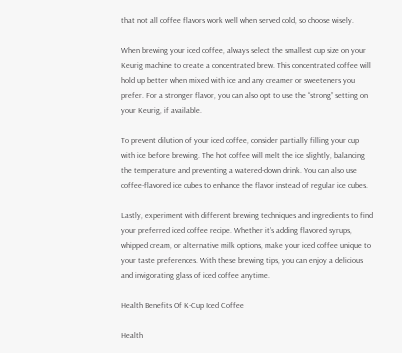that not all coffee flavors work well when served cold, so choose wisely.

When brewing your iced coffee, always select the smallest cup size on your Keurig machine to create a concentrated brew. This concentrated coffee will hold up better when mixed with ice and any creamer or sweeteners you prefer. For a stronger flavor, you can also opt to use the “strong” setting on your Keurig, if available.

To prevent dilution of your iced coffee, consider partially filling your cup with ice before brewing. The hot coffee will melt the ice slightly, balancing the temperature and preventing a watered-down drink. You can also use coffee-flavored ice cubes to enhance the flavor instead of regular ice cubes.

Lastly, experiment with different brewing techniques and ingredients to find your preferred iced coffee recipe. Whether it’s adding flavored syrups, whipped cream, or alternative milk options, make your iced coffee unique to your taste preferences. With these brewing tips, you can enjoy a delicious and invigorating glass of iced coffee anytime.

Health Benefits Of K-Cup Iced Coffee

Health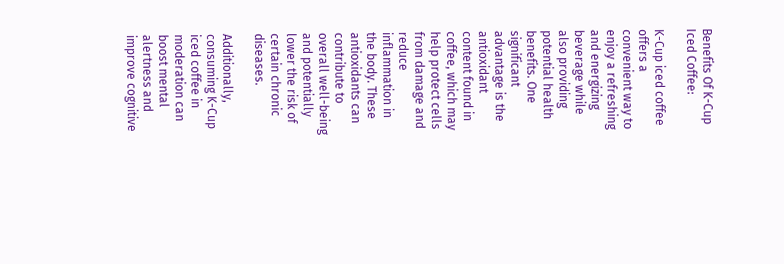Benefits Of K-Cup Iced Coffee:

K-Cup iced coffee offers a convenient way to enjoy a refreshing and energizing beverage while also providing potential health benefits. One significant advantage is the antioxidant content found in coffee, which may help protect cells from damage and reduce inflammation in the body. These antioxidants can contribute to overall well-being and potentially lower the risk of certain chronic diseases.

Additionally, consuming K-Cup iced coffee in moderation can boost mental alertness and improve cognitive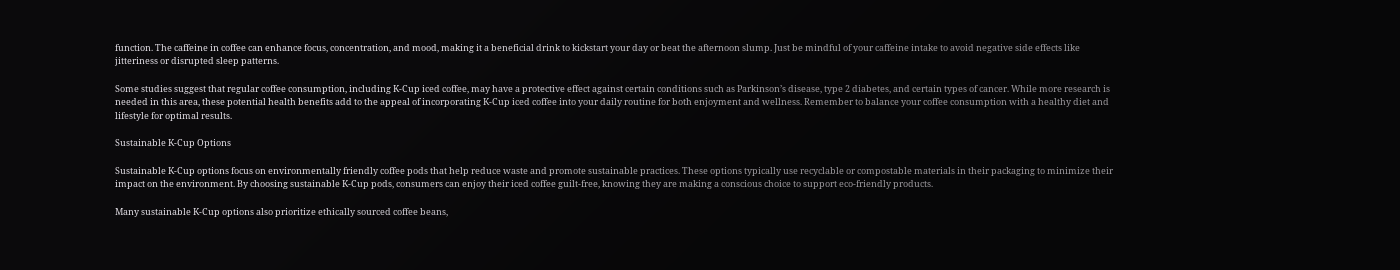function. The caffeine in coffee can enhance focus, concentration, and mood, making it a beneficial drink to kickstart your day or beat the afternoon slump. Just be mindful of your caffeine intake to avoid negative side effects like jitteriness or disrupted sleep patterns.

Some studies suggest that regular coffee consumption, including K-Cup iced coffee, may have a protective effect against certain conditions such as Parkinson’s disease, type 2 diabetes, and certain types of cancer. While more research is needed in this area, these potential health benefits add to the appeal of incorporating K-Cup iced coffee into your daily routine for both enjoyment and wellness. Remember to balance your coffee consumption with a healthy diet and lifestyle for optimal results.

Sustainable K-Cup Options

Sustainable K-Cup options focus on environmentally friendly coffee pods that help reduce waste and promote sustainable practices. These options typically use recyclable or compostable materials in their packaging to minimize their impact on the environment. By choosing sustainable K-Cup pods, consumers can enjoy their iced coffee guilt-free, knowing they are making a conscious choice to support eco-friendly products.

Many sustainable K-Cup options also prioritize ethically sourced coffee beans,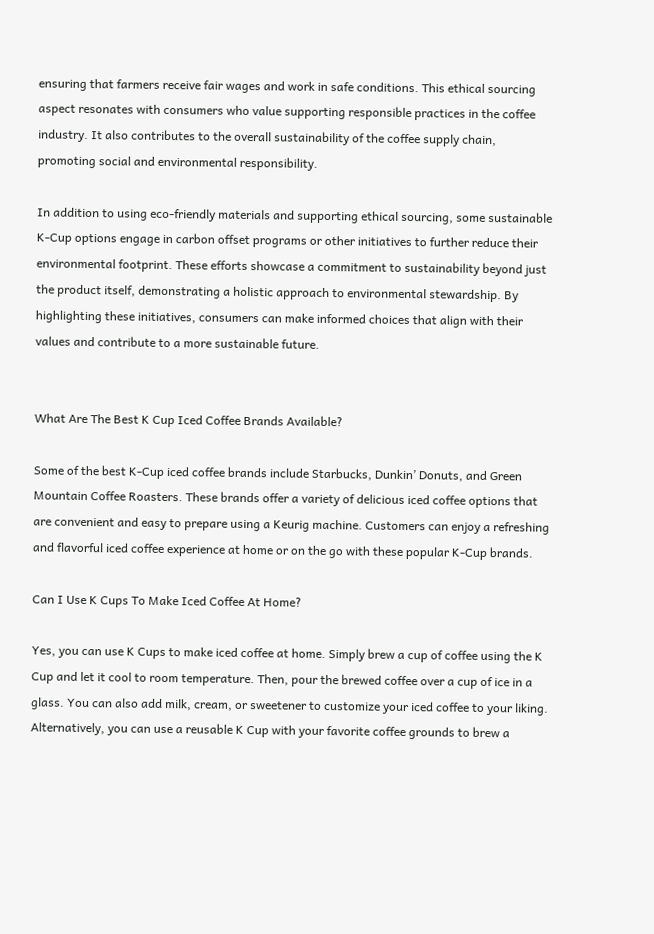ensuring that farmers receive fair wages and work in safe conditions. This ethical sourcing aspect resonates with consumers who value supporting responsible practices in the coffee industry. It also contributes to the overall sustainability of the coffee supply chain, promoting social and environmental responsibility.

In addition to using eco-friendly materials and supporting ethical sourcing, some sustainable K-Cup options engage in carbon offset programs or other initiatives to further reduce their environmental footprint. These efforts showcase a commitment to sustainability beyond just the product itself, demonstrating a holistic approach to environmental stewardship. By highlighting these initiatives, consumers can make informed choices that align with their values and contribute to a more sustainable future.


What Are The Best K Cup Iced Coffee Brands Available?

Some of the best K-Cup iced coffee brands include Starbucks, Dunkin’ Donuts, and Green Mountain Coffee Roasters. These brands offer a variety of delicious iced coffee options that are convenient and easy to prepare using a Keurig machine. Customers can enjoy a refreshing and flavorful iced coffee experience at home or on the go with these popular K-Cup brands.

Can I Use K Cups To Make Iced Coffee At Home?

Yes, you can use K Cups to make iced coffee at home. Simply brew a cup of coffee using the K Cup and let it cool to room temperature. Then, pour the brewed coffee over a cup of ice in a glass. You can also add milk, cream, or sweetener to customize your iced coffee to your liking. Alternatively, you can use a reusable K Cup with your favorite coffee grounds to brew a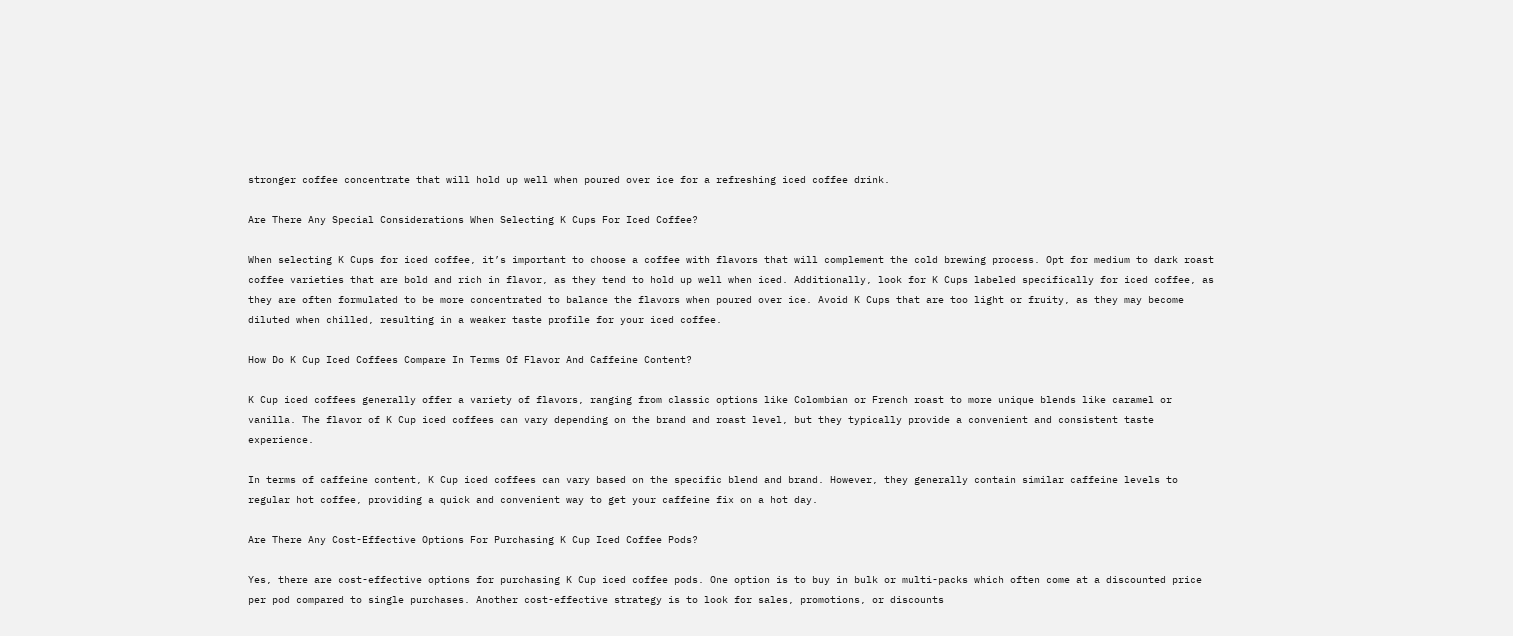stronger coffee concentrate that will hold up well when poured over ice for a refreshing iced coffee drink.

Are There Any Special Considerations When Selecting K Cups For Iced Coffee?

When selecting K Cups for iced coffee, it’s important to choose a coffee with flavors that will complement the cold brewing process. Opt for medium to dark roast coffee varieties that are bold and rich in flavor, as they tend to hold up well when iced. Additionally, look for K Cups labeled specifically for iced coffee, as they are often formulated to be more concentrated to balance the flavors when poured over ice. Avoid K Cups that are too light or fruity, as they may become diluted when chilled, resulting in a weaker taste profile for your iced coffee.

How Do K Cup Iced Coffees Compare In Terms Of Flavor And Caffeine Content?

K Cup iced coffees generally offer a variety of flavors, ranging from classic options like Colombian or French roast to more unique blends like caramel or vanilla. The flavor of K Cup iced coffees can vary depending on the brand and roast level, but they typically provide a convenient and consistent taste experience.

In terms of caffeine content, K Cup iced coffees can vary based on the specific blend and brand. However, they generally contain similar caffeine levels to regular hot coffee, providing a quick and convenient way to get your caffeine fix on a hot day.

Are There Any Cost-Effective Options For Purchasing K Cup Iced Coffee Pods?

Yes, there are cost-effective options for purchasing K Cup iced coffee pods. One option is to buy in bulk or multi-packs which often come at a discounted price per pod compared to single purchases. Another cost-effective strategy is to look for sales, promotions, or discounts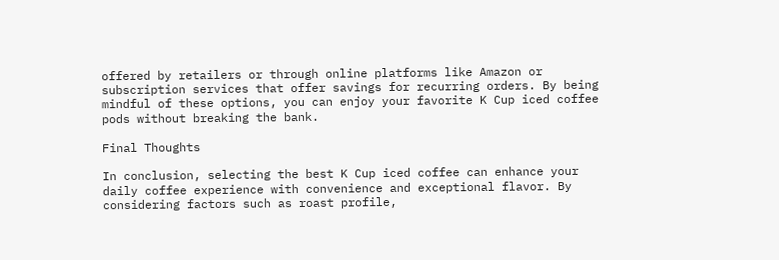offered by retailers or through online platforms like Amazon or subscription services that offer savings for recurring orders. By being mindful of these options, you can enjoy your favorite K Cup iced coffee pods without breaking the bank.

Final Thoughts

In conclusion, selecting the best K Cup iced coffee can enhance your daily coffee experience with convenience and exceptional flavor. By considering factors such as roast profile,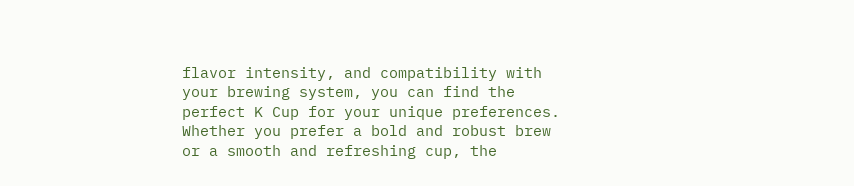flavor intensity, and compatibility with your brewing system, you can find the perfect K Cup for your unique preferences. Whether you prefer a bold and robust brew or a smooth and refreshing cup, the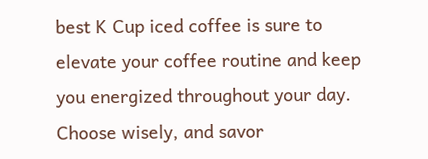best K Cup iced coffee is sure to elevate your coffee routine and keep you energized throughout your day. Choose wisely, and savor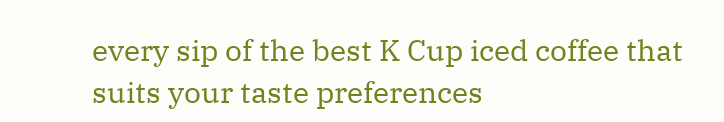every sip of the best K Cup iced coffee that suits your taste preferences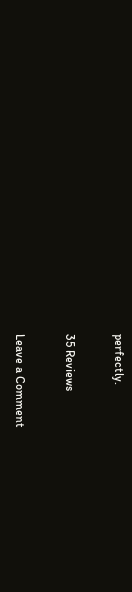perfectly.

35 Reviews

Leave a Comment